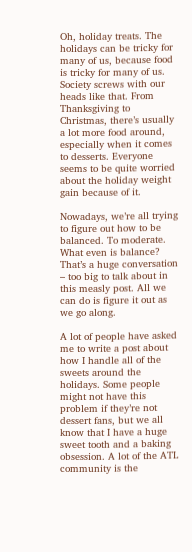Oh, holiday treats. The holidays can be tricky for many of us, because food is tricky for many of us. Society screws with our heads like that. From Thanksgiving to Christmas, there’s usually a lot more food around, especially when it comes to desserts. Everyone seems to be quite worried about the holiday weight gain because of it.

Nowadays, we’re all trying to figure out how to be balanced. To moderate. What even is balance? That’s a huge conversation – too big to talk about in this measly post. All we can do is figure it out as we go along.

A lot of people have asked me to write a post about how I handle all of the sweets around the holidays. Some people might not have this problem if they’re not dessert fans, but we all know that I have a huge sweet tooth and a baking obsession. A lot of the ATL community is the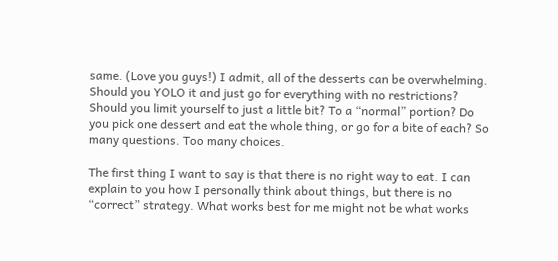same. (Love you guys!) I admit, all of the desserts can be overwhelming. Should you YOLO it and just go for everything with no restrictions? Should you limit yourself to just a little bit? To a “normal” portion? Do you pick one dessert and eat the whole thing, or go for a bite of each? So many questions. Too many choices.

The first thing I want to say is that there is no right way to eat. I can explain to you how I personally think about things, but there is no “correct” strategy. What works best for me might not be what works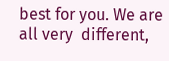best for you. We are all very  different,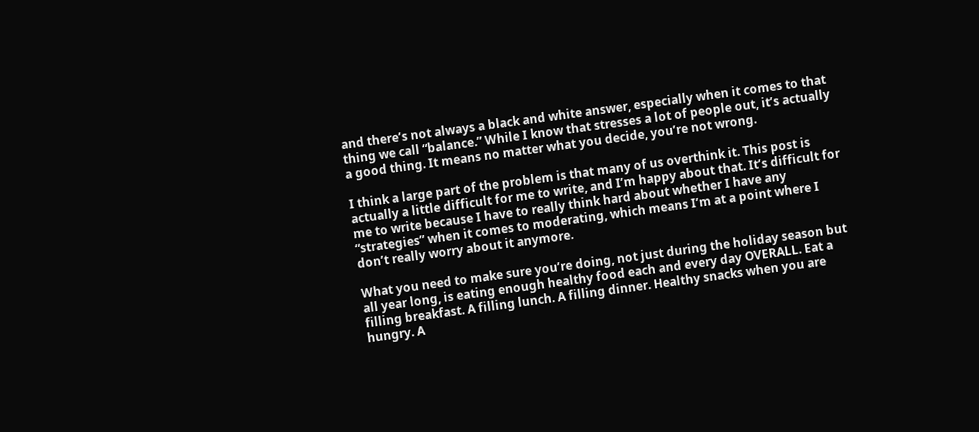and there’s not always a black and white answer, especially when it comes to that thing we call “balance.” While I know that stresses a lot of people out, it’s actually a good thing. It means no matter what you decide, you’re not wrong.

I think a large part of the problem is that many of us overthink it. This post is actually a little difficult for me to write, and I’m happy about that. It’s difficult for me to write because I have to really think hard about whether I have any “strategies” when it comes to moderating, which means I’m at a point where I don’t really worry about it anymore.

What you need to make sure you’re doing, not just during the holiday season but all year long, is eating enough healthy food each and every day OVERALL. Eat a filling breakfast. A filling lunch. A filling dinner. Healthy snacks when you are hungry. A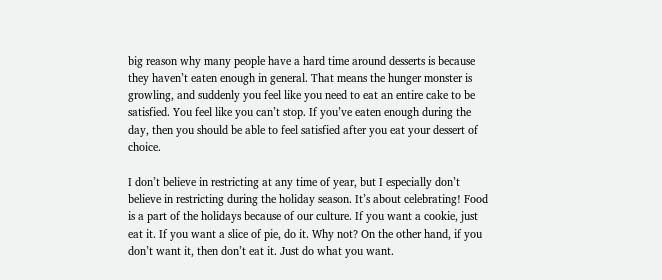big reason why many people have a hard time around desserts is because they haven’t eaten enough in general. That means the hunger monster is growling, and suddenly you feel like you need to eat an entire cake to be satisfied. You feel like you can’t stop. If you’ve eaten enough during the day, then you should be able to feel satisfied after you eat your dessert of choice.

I don’t believe in restricting at any time of year, but I especially don’t believe in restricting during the holiday season. It’s about celebrating! Food is a part of the holidays because of our culture. If you want a cookie, just eat it. If you want a slice of pie, do it. Why not? On the other hand, if you don’t want it, then don’t eat it. Just do what you want.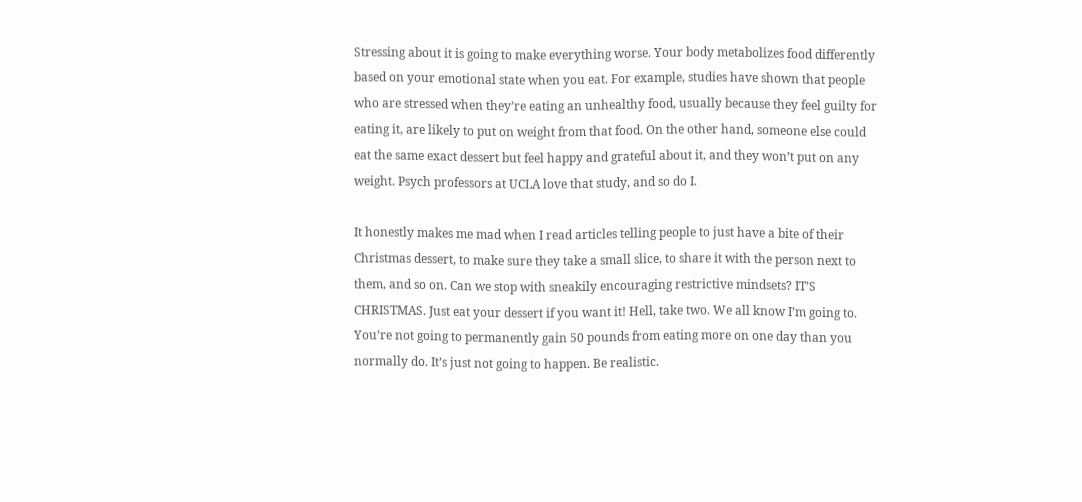Stressing about it is going to make everything worse. Your body metabolizes food differently based on your emotional state when you eat. For example, studies have shown that people who are stressed when they’re eating an unhealthy food, usually because they feel guilty for eating it, are likely to put on weight from that food. On the other hand, someone else could eat the same exact dessert but feel happy and grateful about it, and they won’t put on any weight. Psych professors at UCLA love that study, and so do I.

It honestly makes me mad when I read articles telling people to just have a bite of their Christmas dessert, to make sure they take a small slice, to share it with the person next to them, and so on. Can we stop with sneakily encouraging restrictive mindsets? IT’S CHRISTMAS. Just eat your dessert if you want it! Hell, take two. We all know I’m going to. You’re not going to permanently gain 50 pounds from eating more on one day than you normally do. It’s just not going to happen. Be realistic.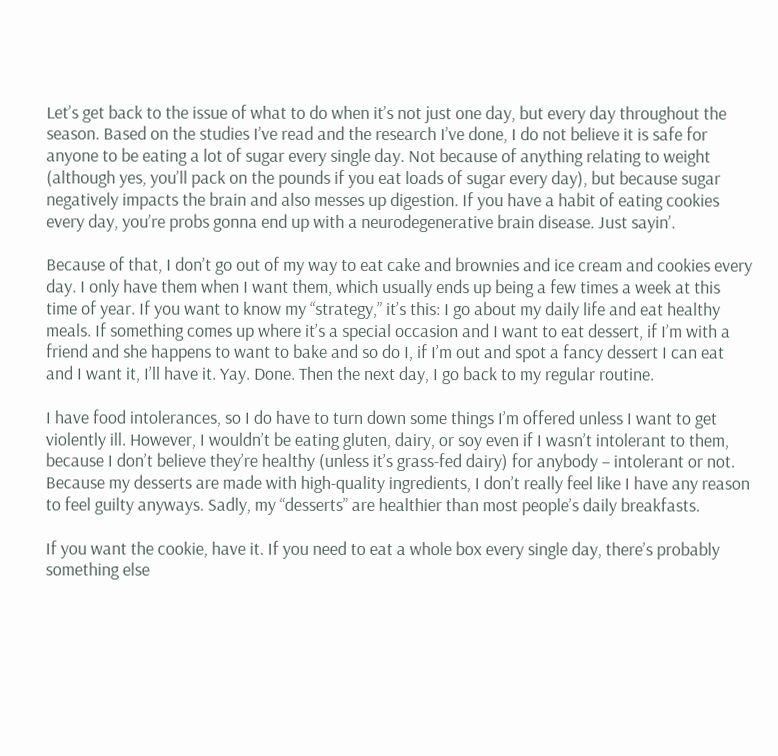Let’s get back to the issue of what to do when it’s not just one day, but every day throughout the season. Based on the studies I’ve read and the research I’ve done, I do not believe it is safe for anyone to be eating a lot of sugar every single day. Not because of anything relating to weight (although yes, you’ll pack on the pounds if you eat loads of sugar every day), but because sugar negatively impacts the brain and also messes up digestion. If you have a habit of eating cookies every day, you’re probs gonna end up with a neurodegenerative brain disease. Just sayin’.

Because of that, I don’t go out of my way to eat cake and brownies and ice cream and cookies every day. I only have them when I want them, which usually ends up being a few times a week at this time of year. If you want to know my “strategy,” it’s this: I go about my daily life and eat healthy meals. If something comes up where it’s a special occasion and I want to eat dessert, if I’m with a friend and she happens to want to bake and so do I, if I’m out and spot a fancy dessert I can eat and I want it, I’ll have it. Yay. Done. Then the next day, I go back to my regular routine.

I have food intolerances, so I do have to turn down some things I’m offered unless I want to get violently ill. However, I wouldn’t be eating gluten, dairy, or soy even if I wasn’t intolerant to them, because I don’t believe they’re healthy (unless it’s grass-fed dairy) for anybody – intolerant or not. Because my desserts are made with high-quality ingredients, I don’t really feel like I have any reason to feel guilty anyways. Sadly, my “desserts” are healthier than most people’s daily breakfasts.

If you want the cookie, have it. If you need to eat a whole box every single day, there’s probably something else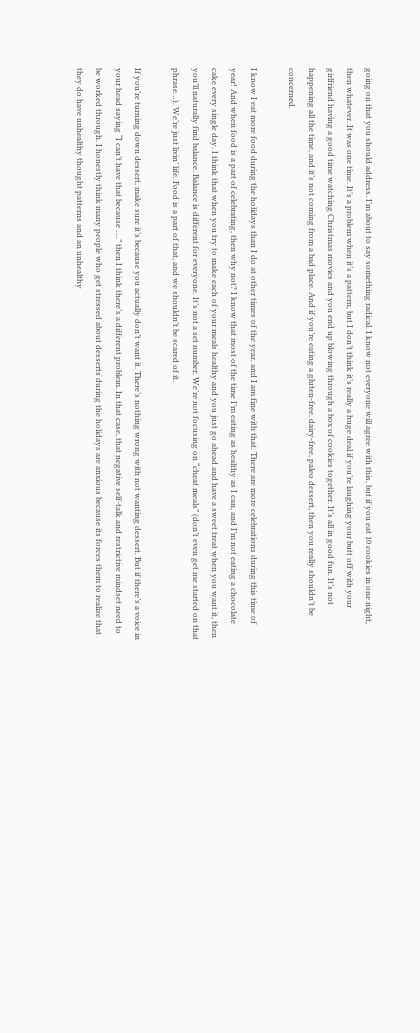going on that you should address. I’m about to say something radical. I know not everyone will agree with this, but if you eat 10 cookies in one night, then whatever. It was one time. It’s a problem when it’s a pattern, but I don’t think it’s really a huge deal if you’re laughing your butt off with your girlfriend having a good time watching Christmas movies and you end up blowing through a box of cookies together. It’s all in good fun. It’s not happening all the time, and it’s not coming from a bad place. And if you’re eating a gluten-free, dairy-free, paleo dessert, then you really shouldn’t be concerned.

I know I eat more food during the holidays than I do at other times of the year, and I am fine with that. There are more celebrations during this time of year! And when food is a part of celebrating, then why not? I know that most of the time I’m eating as healthy as I can, and I’m not eating a chocolate cake every single day. I think that when you try to make each of your meals healthy and you just go ahead and have a sweet treat when you want it, then you’ll naturally find balance. Balance is different for everyone. It’s not a set number. We’re not focusing on “cheat meals” (don’t even get me started on that phrase…). We’re just livin’ life. Food is a part of that, and we shouldn’t be scared of it.

If you’re turning down dessert, make sure it’s because you actually don’t want it. There’s nothing wrong with not wanting dessert. But if there’s a voice in your head saying “I can’t have that because ….” then I think there’s a different problem. In that case, that negative self-talk and restrictive mindset need to be worked through. I honestly think many people who get stressed about desserts during the holidays are anxious because its forces them to realize that they do have unhealthy thought patterns and an unhealthy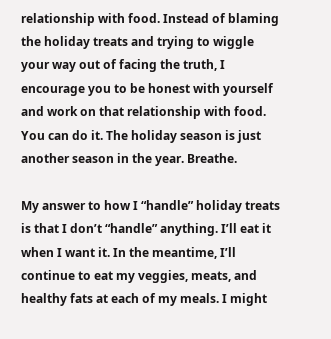relationship with food. Instead of blaming the holiday treats and trying to wiggle your way out of facing the truth, I encourage you to be honest with yourself and work on that relationship with food. You can do it. The holiday season is just another season in the year. Breathe.

My answer to how I “handle” holiday treats is that I don’t “handle” anything. I’ll eat it when I want it. In the meantime, I’ll continue to eat my veggies, meats, and healthy fats at each of my meals. I might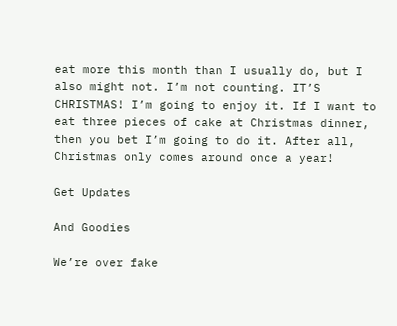eat more this month than I usually do, but I also might not. I’m not counting. IT’S CHRISTMAS! I’m going to enjoy it. If I want to eat three pieces of cake at Christmas dinner, then you bet I’m going to do it. After all, Christmas only comes around once a year!

Get Updates

And Goodies

We’re over fake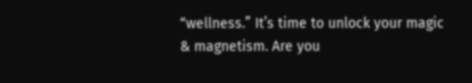“wellness.” It’s time to unlock your magic & magnetism. Are you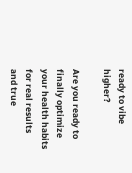ready to vibe higher?

Are you ready to finally optimize your health habits for real results and true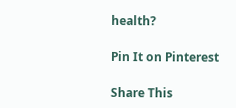health?

Pin It on Pinterest

Share This